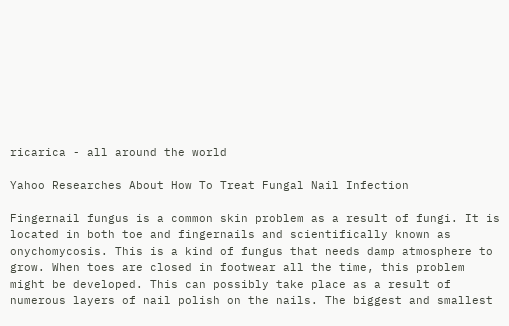ricarica - all around the world

Yahoo Researches About How To Treat Fungal Nail Infection

Fingernail fungus is a common skin problem as a result of fungi. It is located in both toe and fingernails and scientifically known as onychomycosis. This is a kind of fungus that needs damp atmosphere to grow. When toes are closed in footwear all the time, this problem might be developed. This can possibly take place as a result of numerous layers of nail polish on the nails. The biggest and smallest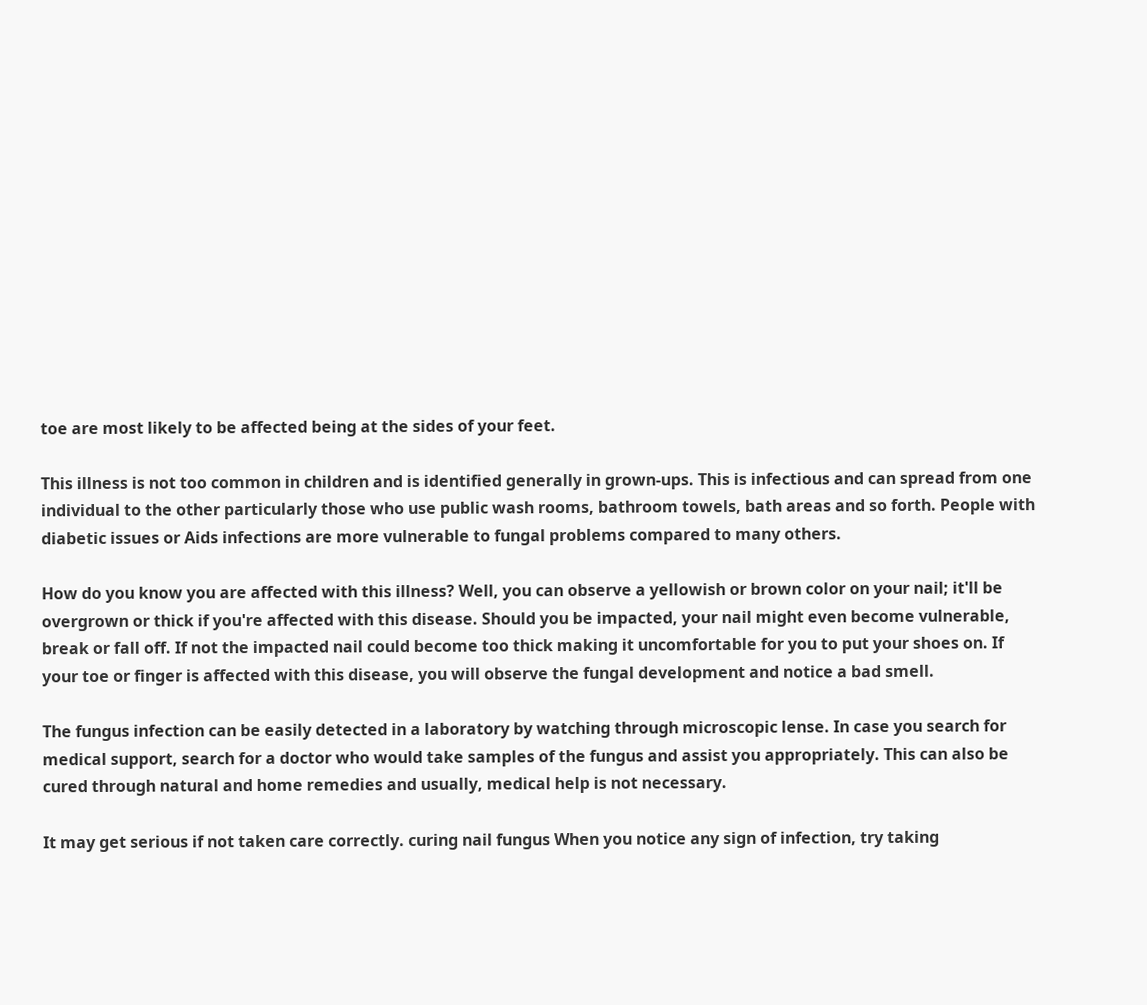toe are most likely to be affected being at the sides of your feet.

This illness is not too common in children and is identified generally in grown-ups. This is infectious and can spread from one individual to the other particularly those who use public wash rooms, bathroom towels, bath areas and so forth. People with diabetic issues or Aids infections are more vulnerable to fungal problems compared to many others.

How do you know you are affected with this illness? Well, you can observe a yellowish or brown color on your nail; it'll be overgrown or thick if you're affected with this disease. Should you be impacted, your nail might even become vulnerable, break or fall off. If not the impacted nail could become too thick making it uncomfortable for you to put your shoes on. If your toe or finger is affected with this disease, you will observe the fungal development and notice a bad smell.

The fungus infection can be easily detected in a laboratory by watching through microscopic lense. In case you search for medical support, search for a doctor who would take samples of the fungus and assist you appropriately. This can also be cured through natural and home remedies and usually, medical help is not necessary.

It may get serious if not taken care correctly. curing nail fungus When you notice any sign of infection, try taking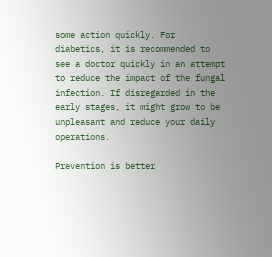some action quickly. For diabetics, it is recommended to see a doctor quickly in an attempt to reduce the impact of the fungal infection. If disregarded in the early stages, it might grow to be unpleasant and reduce your daily operations.

Prevention is better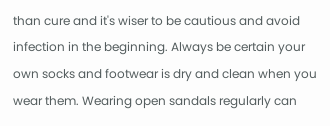than cure and it's wiser to be cautious and avoid infection in the beginning. Always be certain your own socks and footwear is dry and clean when you wear them. Wearing open sandals regularly can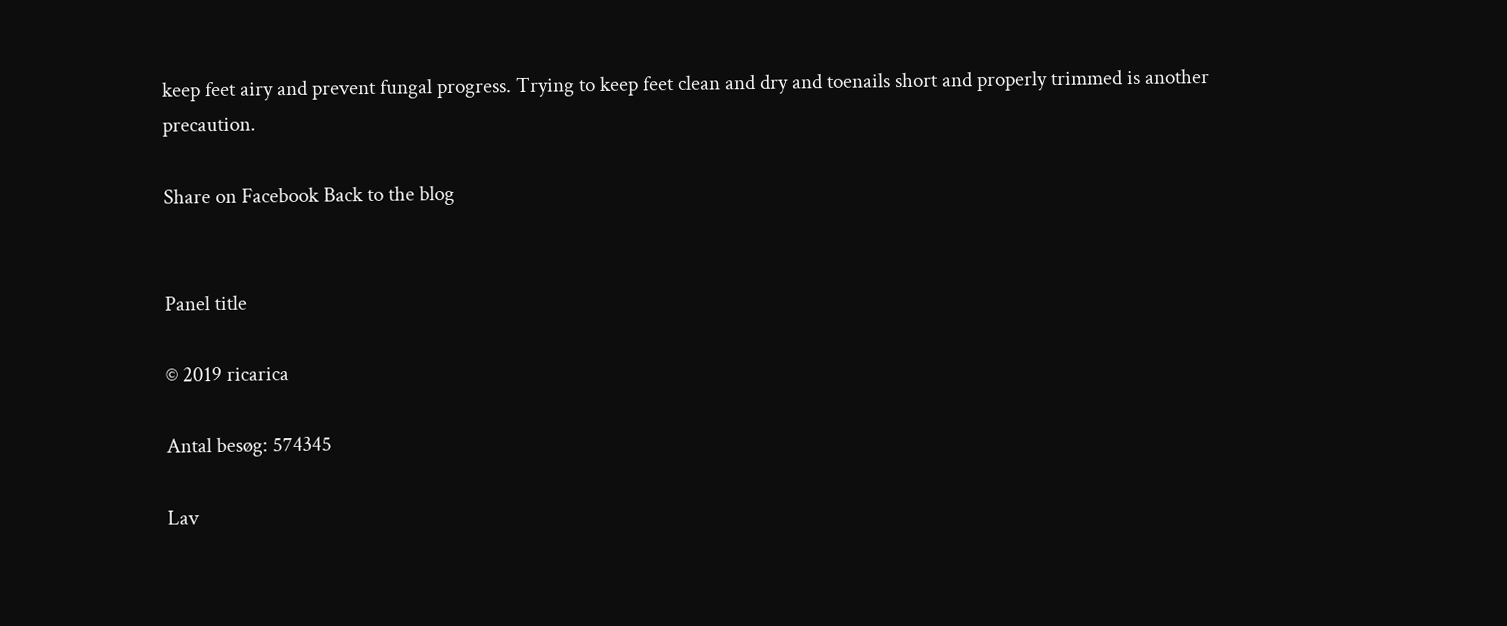keep feet airy and prevent fungal progress. Trying to keep feet clean and dry and toenails short and properly trimmed is another precaution.

Share on Facebook Back to the blog


Panel title

© 2019 ricarica

Antal besøg: 574345

Lav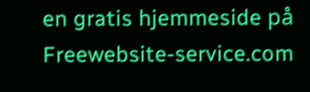en gratis hjemmeside på Freewebsite-service.com